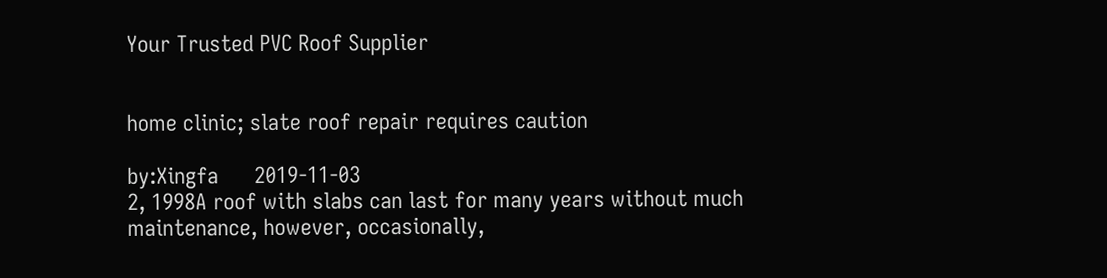Your Trusted PVC Roof Supplier


home clinic; slate roof repair requires caution

by:Xingfa      2019-11-03
2, 1998A roof with slabs can last for many years without much maintenance, however, occasionally,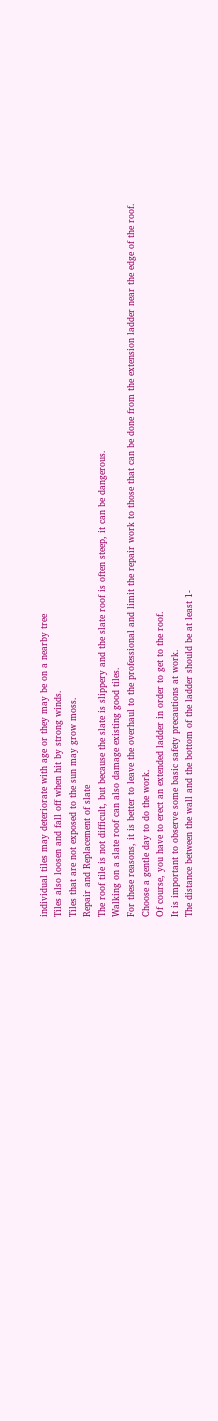individual tiles may deteriorate with age or they may be on a nearby tree
Tiles also loosen and fall off when hit by strong winds.
Tiles that are not exposed to the sun may grow moss.
Repair and Replacement of slate
The roof tile is not difficult, but because the slate is slippery and the slate roof is often steep, it can be dangerous.
Walking on a slate roof can also damage existing good tiles.
For these reasons, it is better to leave the overhaul to the professional and limit the repair work to those that can be done from the extension ladder near the edge of the roof.
Choose a gentle day to do the work.
Of course, you have to erect an extended ladder in order to get to the roof.
It is important to observe some basic safety precautions at work.
The distance between the wall and the bottom of the ladder should be at least 1-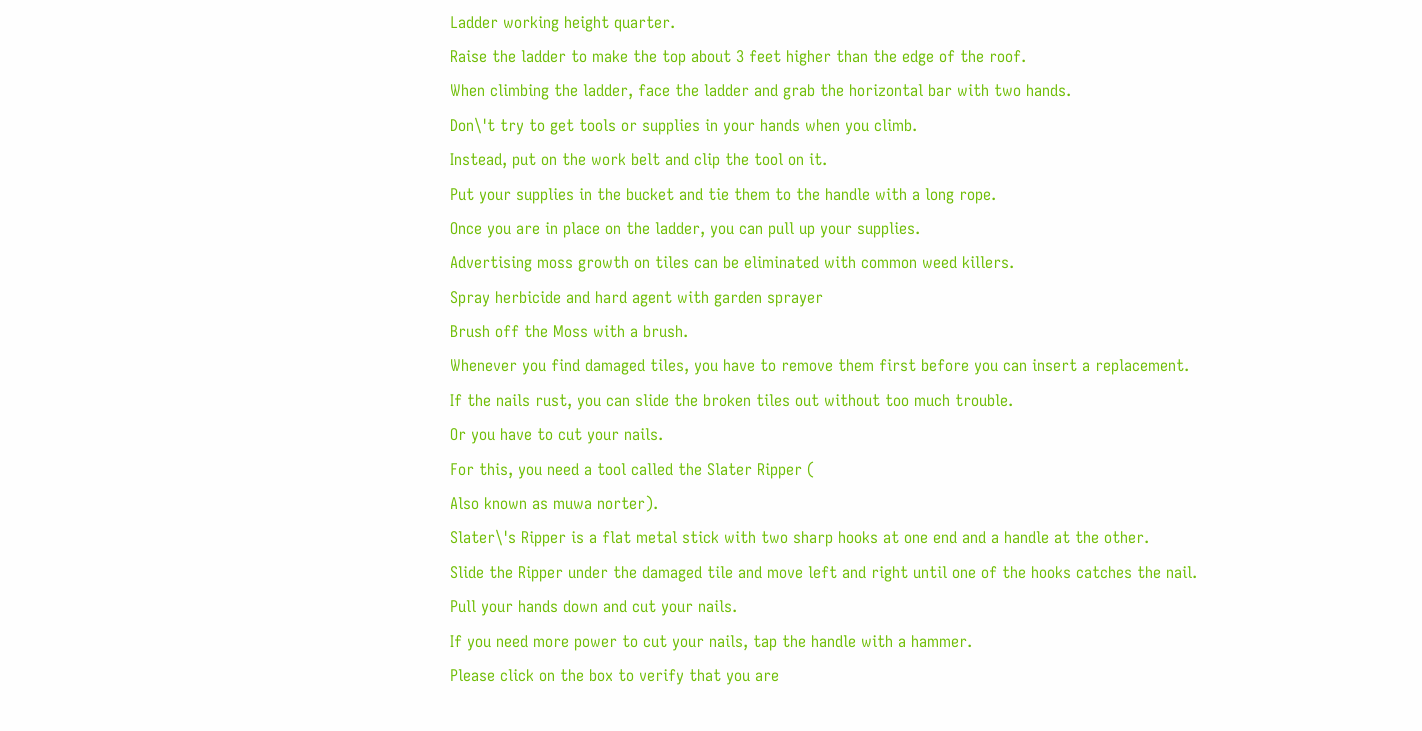Ladder working height quarter.
Raise the ladder to make the top about 3 feet higher than the edge of the roof.
When climbing the ladder, face the ladder and grab the horizontal bar with two hands.
Don\'t try to get tools or supplies in your hands when you climb.
Instead, put on the work belt and clip the tool on it.
Put your supplies in the bucket and tie them to the handle with a long rope.
Once you are in place on the ladder, you can pull up your supplies.
Advertising moss growth on tiles can be eliminated with common weed killers.
Spray herbicide and hard agent with garden sprayer
Brush off the Moss with a brush.
Whenever you find damaged tiles, you have to remove them first before you can insert a replacement.
If the nails rust, you can slide the broken tiles out without too much trouble.
Or you have to cut your nails.
For this, you need a tool called the Slater Ripper (
Also known as muwa norter).
Slater\'s Ripper is a flat metal stick with two sharp hooks at one end and a handle at the other.
Slide the Ripper under the damaged tile and move left and right until one of the hooks catches the nail.
Pull your hands down and cut your nails.
If you need more power to cut your nails, tap the handle with a hammer.
Please click on the box to verify that you are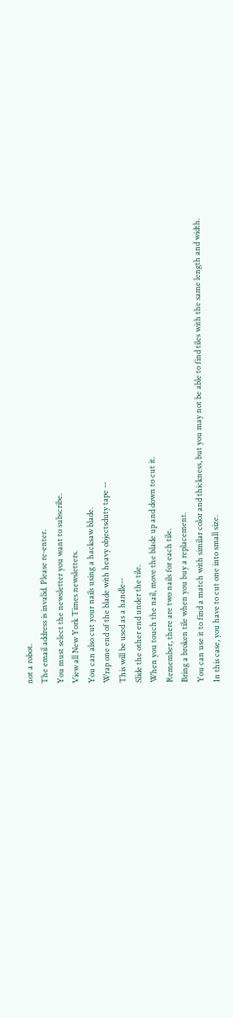not a robot.
The email address is invalid. Please re-enter.
You must select the newsletter you want to subscribe.
View all New York Times newsletters.
You can also cut your nails using a hacksaw blade.
Wrap one end of the blade with heavy objectsduty tape --
This will be used as a handle--
Slide the other end under the tile.
When you touch the nail, move the blade up and down to cut it.
Remember, there are two nails for each tile.
Bring a broken tile when you buy a replacement.
You can use it to find a match with similar color and thickness, but you may not be able to find tiles with the same length and width.
In this case, you have to cut one into small size.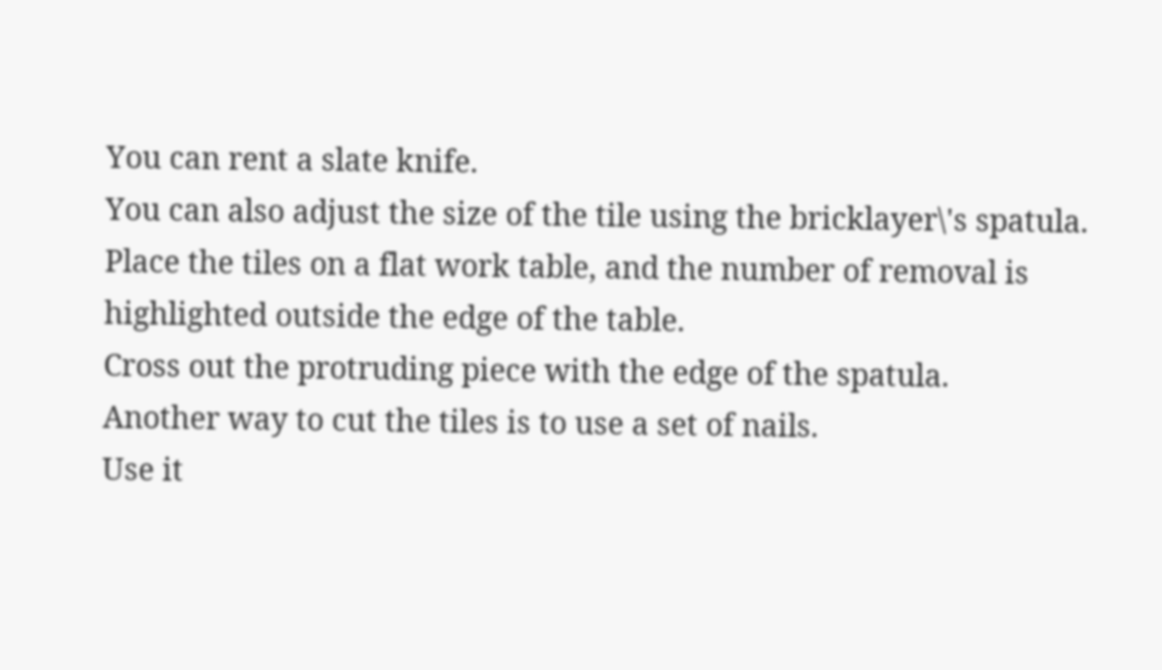You can rent a slate knife.
You can also adjust the size of the tile using the bricklayer\'s spatula.
Place the tiles on a flat work table, and the number of removal is highlighted outside the edge of the table.
Cross out the protruding piece with the edge of the spatula.
Another way to cut the tiles is to use a set of nails.
Use it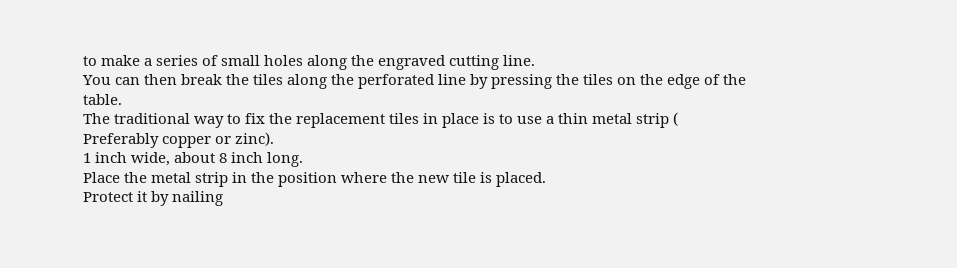to make a series of small holes along the engraved cutting line.
You can then break the tiles along the perforated line by pressing the tiles on the edge of the table.
The traditional way to fix the replacement tiles in place is to use a thin metal strip (
Preferably copper or zinc).
1 inch wide, about 8 inch long.
Place the metal strip in the position where the new tile is placed.
Protect it by nailing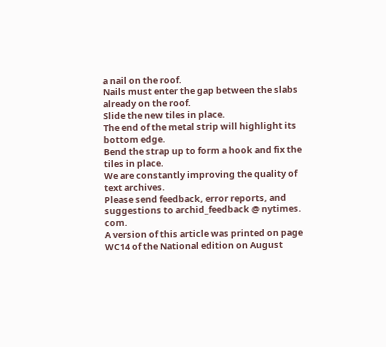a nail on the roof.
Nails must enter the gap between the slabs already on the roof.
Slide the new tiles in place.
The end of the metal strip will highlight its bottom edge.
Bend the strap up to form a hook and fix the tiles in place.
We are constantly improving the quality of text archives.
Please send feedback, error reports, and suggestions to archid_feedback @ nytimes. com.
A version of this article was printed on page WC14 of the National edition on August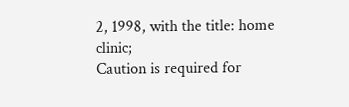2, 1998, with the title: home clinic;
Caution is required for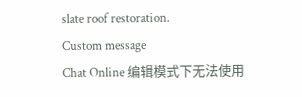slate roof restoration.
Custom message
Chat Online 编辑模式下无法使用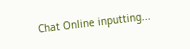Chat Online inputting...